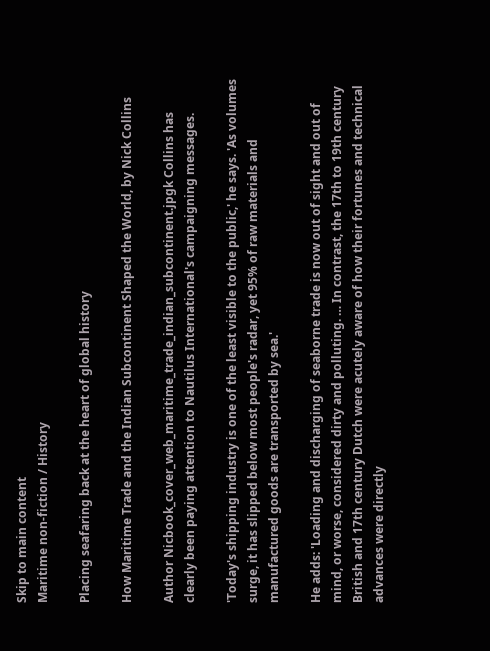Skip to main content
Maritime non-fiction / History

Placing seafaring back at the heart of global history

How Maritime Trade and the Indian Subcontinent Shaped the World, by Nick Collins

Author Nicbook_cover_web_maritime_trade_indian_subcontinent.jpgk Collins has clearly been paying attention to Nautilus International's campaigning messages.

'Today's shipping industry is one of the least visible to the public,' he says. 'As volumes surge, it has slipped below most people's radar, yet 95% of raw materials and manufactured goods are transported by sea.'

He adds: 'Loading and discharging of seaborne trade is now out of sight and out of mind, or worse, considered dirty and polluting. … In contrast, the 17th to 19th century British and 17th century Dutch were acutely aware of how their fortunes and technical advances were directly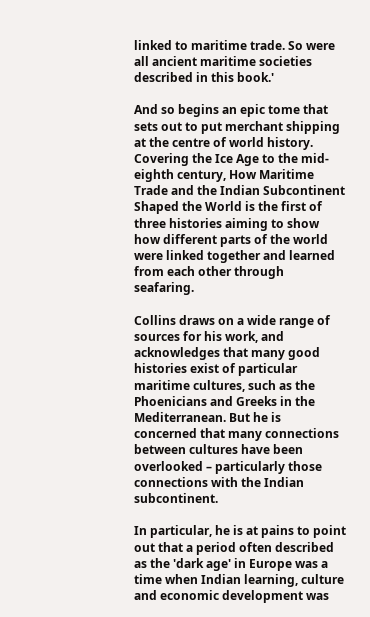linked to maritime trade. So were all ancient maritime societies described in this book.'

And so begins an epic tome that sets out to put merchant shipping at the centre of world history. Covering the Ice Age to the mid-eighth century, How Maritime Trade and the Indian Subcontinent Shaped the World is the first of three histories aiming to show how different parts of the world were linked together and learned from each other through seafaring.

Collins draws on a wide range of sources for his work, and acknowledges that many good histories exist of particular maritime cultures, such as the Phoenicians and Greeks in the Mediterranean. But he is concerned that many connections between cultures have been overlooked – particularly those connections with the Indian subcontinent.

In particular, he is at pains to point out that a period often described as the 'dark age' in Europe was a time when Indian learning, culture and economic development was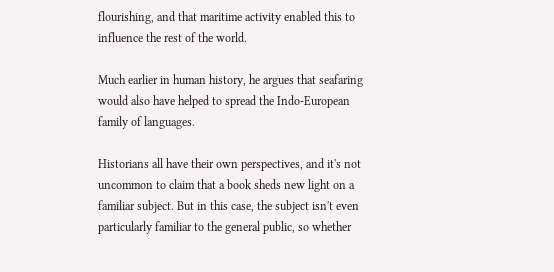flourishing, and that maritime activity enabled this to influence the rest of the world.

Much earlier in human history, he argues that seafaring would also have helped to spread the Indo-European family of languages.

Historians all have their own perspectives, and it's not uncommon to claim that a book sheds new light on a familiar subject. But in this case, the subject isn't even particularly familiar to the general public, so whether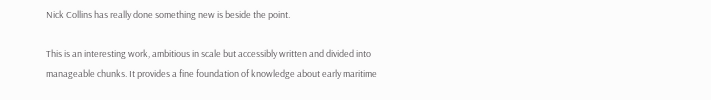Nick Collins has really done something new is beside the point.

This is an interesting work, ambitious in scale but accessibly written and divided into manageable chunks. It provides a fine foundation of knowledge about early maritime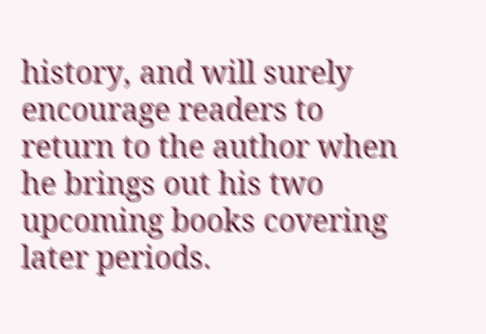history, and will surely encourage readers to return to the author when he brings out his two upcoming books covering later periods.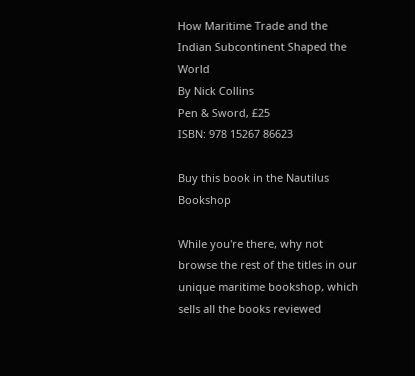How Maritime Trade and the Indian Subcontinent Shaped the World
By Nick Collins
Pen & Sword, £25
ISBN: 978 15267 86623

Buy this book in the Nautilus Bookshop

While you're there, why not browse the rest of the titles in our unique maritime bookshop, which sells all the books reviewed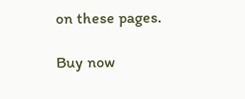on these pages.

Buy now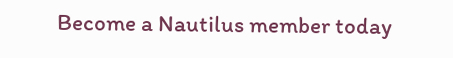Become a Nautilus member today